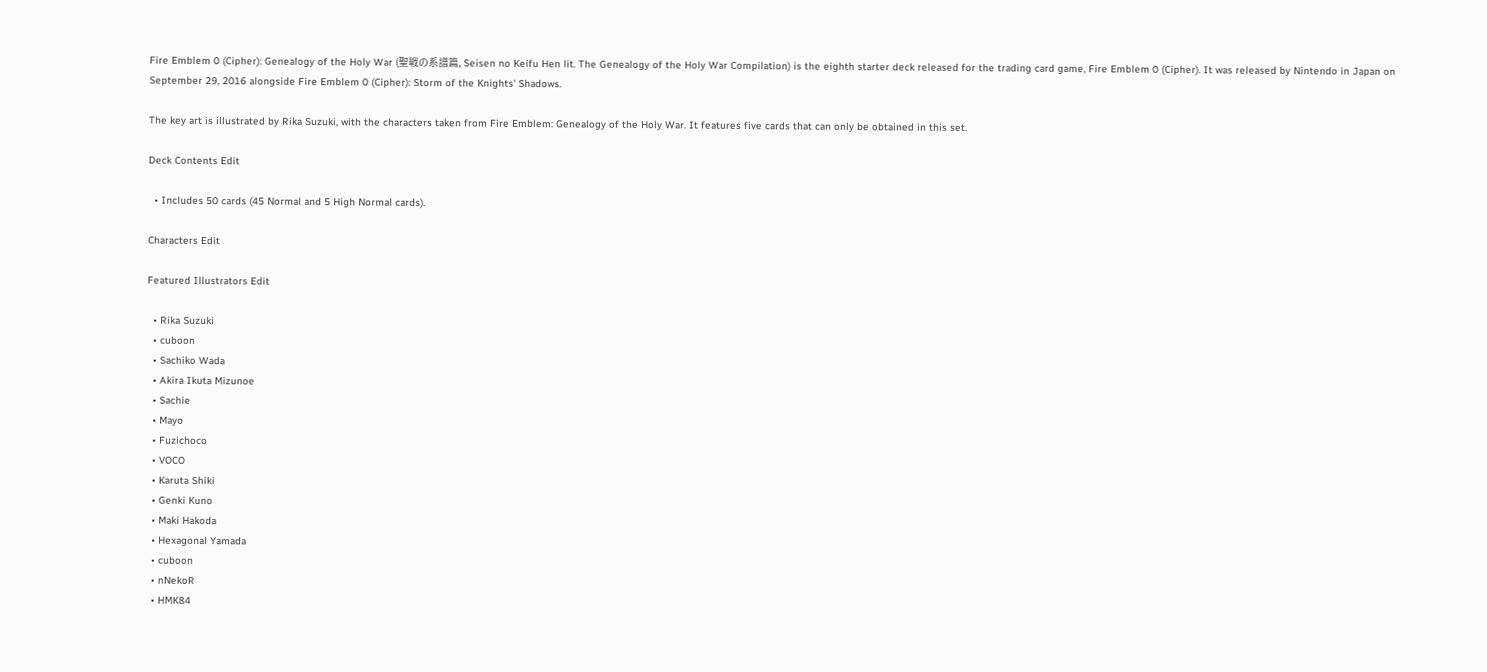Fire Emblem 0 (Cipher): Genealogy of the Holy War (聖戦の系譜篇, Seisen no Keifu Hen lit. The Genealogy of the Holy War Compilation) is the eighth starter deck released for the trading card game, Fire Emblem 0 (Cipher). It was released by Nintendo in Japan on September 29, 2016 alongside Fire Emblem 0 (Cipher): Storm of the Knights' Shadows.

The key art is illustrated by Rika Suzuki, with the characters taken from Fire Emblem: Genealogy of the Holy War. It features five cards that can only be obtained in this set.

Deck Contents Edit

  • Includes 50 cards (45 Normal and 5 High Normal cards).

Characters Edit

Featured Illustrators Edit

  • Rika Suzuki
  • cuboon
  • Sachiko Wada
  • Akira Ikuta Mizunoe
  • Sachie
  • Mayo
  • Fuzichoco
  • VOCO
  • Karuta Shiki
  • Genki Kuno
  • Maki Hakoda
  • Hexagonal Yamada
  • cuboon
  • nNekoR
  • HMK84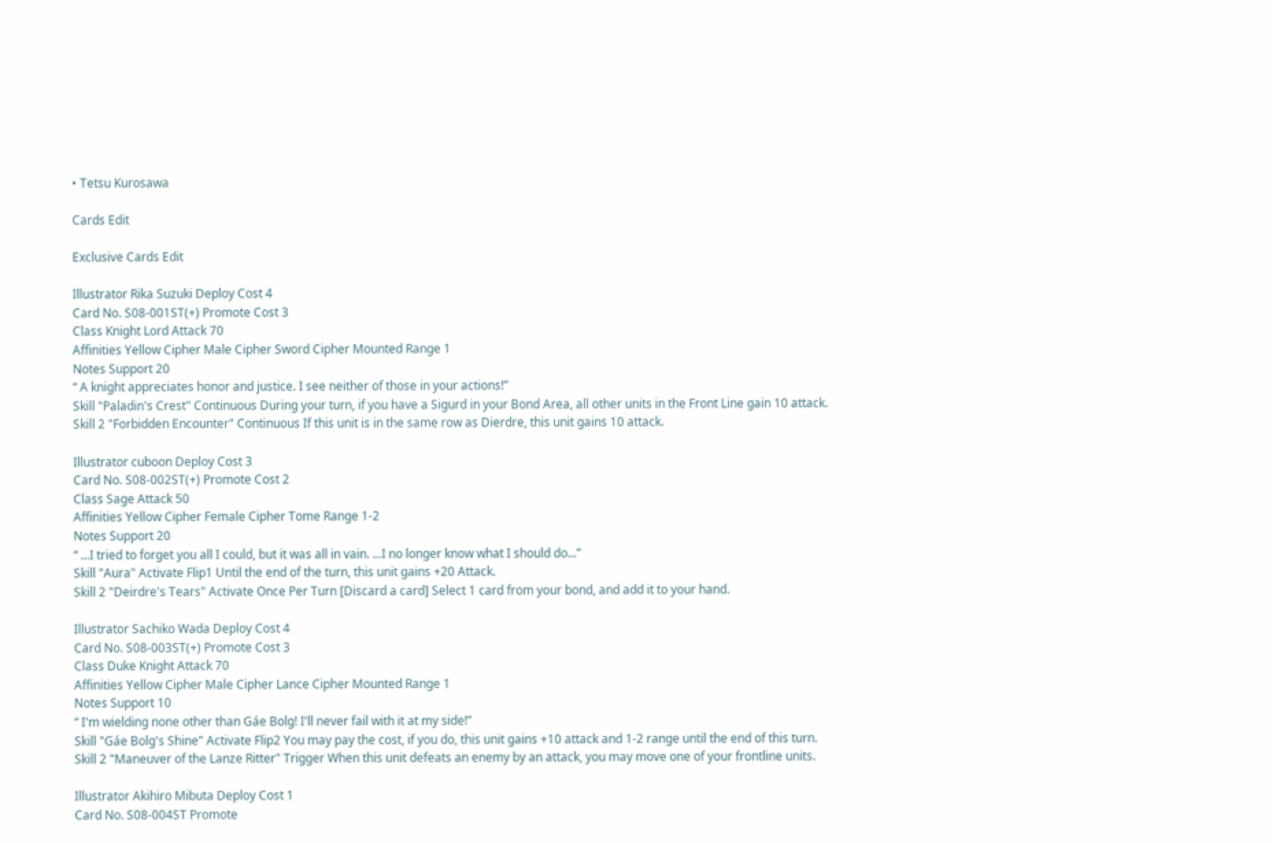• Tetsu Kurosawa

Cards Edit

Exclusive Cards Edit

Illustrator Rika Suzuki Deploy Cost 4
Card No. S08-001ST(+) Promote Cost 3
Class Knight Lord Attack 70
Affinities Yellow Cipher Male Cipher Sword Cipher Mounted Range 1
Notes Support 20
“ A knight appreciates honor and justice. I see neither of those in your actions!”
Skill "Paladin's Crest" Continuous During your turn, if you have a Sigurd in your Bond Area, all other units in the Front Line gain 10 attack.
Skill 2 "Forbidden Encounter" Continuous If this unit is in the same row as Dierdre, this unit gains 10 attack.

Illustrator cuboon Deploy Cost 3
Card No. S08-002ST(+) Promote Cost 2
Class Sage Attack 50
Affinities Yellow Cipher Female Cipher Tome Range 1-2
Notes Support 20
“ ...I tried to forget you all I could, but it was all in vain. ...I no longer know what I should do...”
Skill "Aura" Activate Flip1 Until the end of the turn, this unit gains +20 Attack.
Skill 2 "Deirdre's Tears" Activate Once Per Turn [Discard a card] Select 1 card from your bond, and add it to your hand.

Illustrator Sachiko Wada Deploy Cost 4
Card No. S08-003ST(+) Promote Cost 3
Class Duke Knight Attack 70
Affinities Yellow Cipher Male Cipher Lance Cipher Mounted Range 1
Notes Support 10
“ I'm wielding none other than Gáe Bolg! I'll never fail with it at my side!”
Skill "Gáe Bolg's Shine" Activate Flip2 You may pay the cost, if you do, this unit gains +10 attack and 1-2 range until the end of this turn.
Skill 2 "Maneuver of the Lanze Ritter" Trigger When this unit defeats an enemy by an attack, you may move one of your frontline units.

Illustrator Akihiro Mibuta Deploy Cost 1
Card No. S08-004ST Promote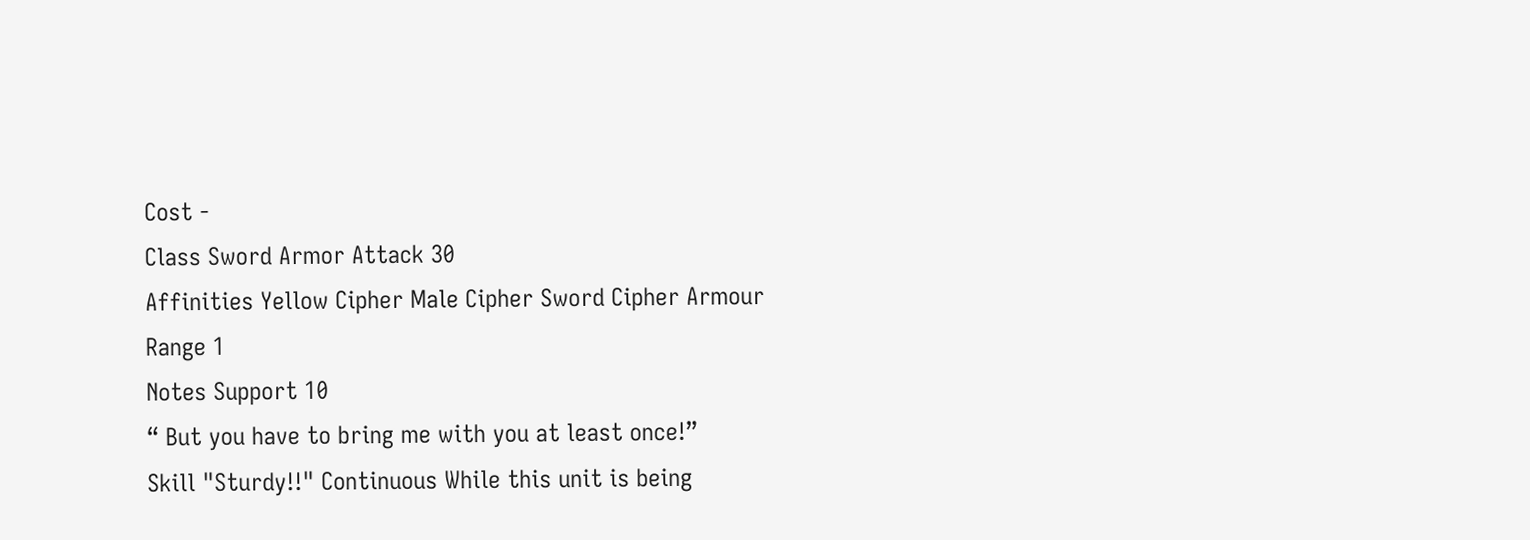Cost -
Class Sword Armor Attack 30
Affinities Yellow Cipher Male Cipher Sword Cipher Armour Range 1
Notes Support 10
“ But you have to bring me with you at least once!”
Skill "Sturdy!!" Continuous While this unit is being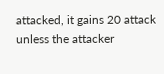attacked, it gains 20 attack unless the attacker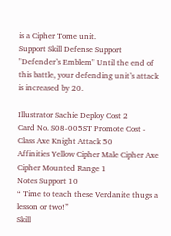is a Cipher Tome unit.
Support Skill Defense Support "Defender’s Emblem" Until the end of this battle, your defending unit’s attack is increased by 20.

Illustrator Sachie Deploy Cost 2
Card No. S08-005ST Promote Cost -
Class Axe Knight Attack 50
Affinities Yellow Cipher Male Cipher Axe Cipher Mounted Range 1
Notes Support 10
“ Time to teach these Verdanite thugs a lesson or two!”
Skill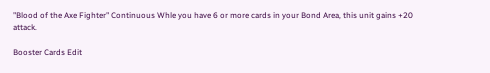"Blood of the Axe Fighter" Continuous Whle you have 6 or more cards in your Bond Area, this unit gains +20 attack.

Booster Cards Edit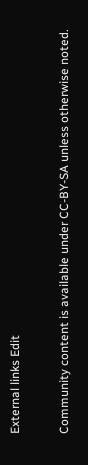External links Edit

Community content is available under CC-BY-SA unless otherwise noted.